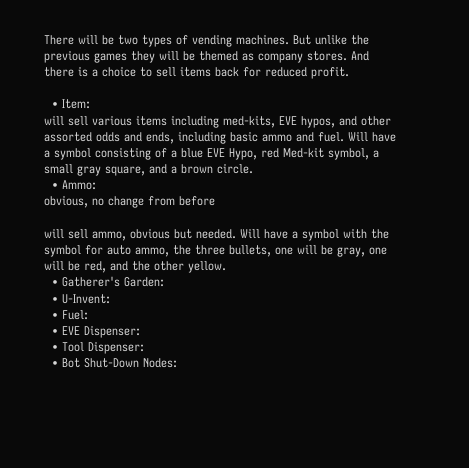There will be two types of vending machines. But unlike the previous games they will be themed as company stores. And there is a choice to sell items back for reduced profit.

  • Item:
will sell various items including med-kits, EVE hypos, and other assorted odds and ends, including basic ammo and fuel. Will have a symbol consisting of a blue EVE Hypo, red Med-kit symbol, a small gray square, and a brown circle.
  • Ammo:
obvious, no change from before

will sell ammo, obvious but needed. Will have a symbol with the symbol for auto ammo, the three bullets, one will be gray, one will be red, and the other yellow.
  • Gatherer's Garden:
  • U-Invent:
  • Fuel:
  • EVE Dispenser:
  • Tool Dispenser:
  • Bot Shut-Down Nodes: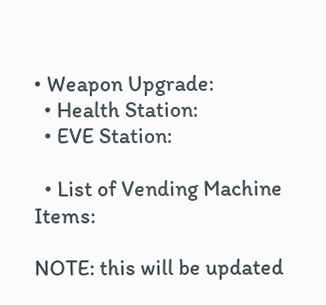• Weapon Upgrade:
  • Health Station:
  • EVE Station:

  • List of Vending Machine Items:

NOTE: this will be updated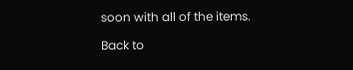soon with all of the items.

Back to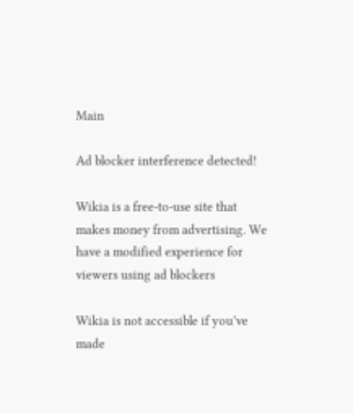Main

Ad blocker interference detected!

Wikia is a free-to-use site that makes money from advertising. We have a modified experience for viewers using ad blockers

Wikia is not accessible if you’ve made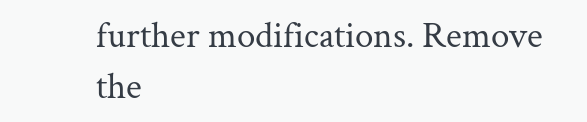further modifications. Remove the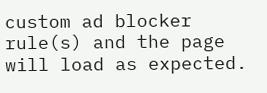custom ad blocker rule(s) and the page will load as expected.